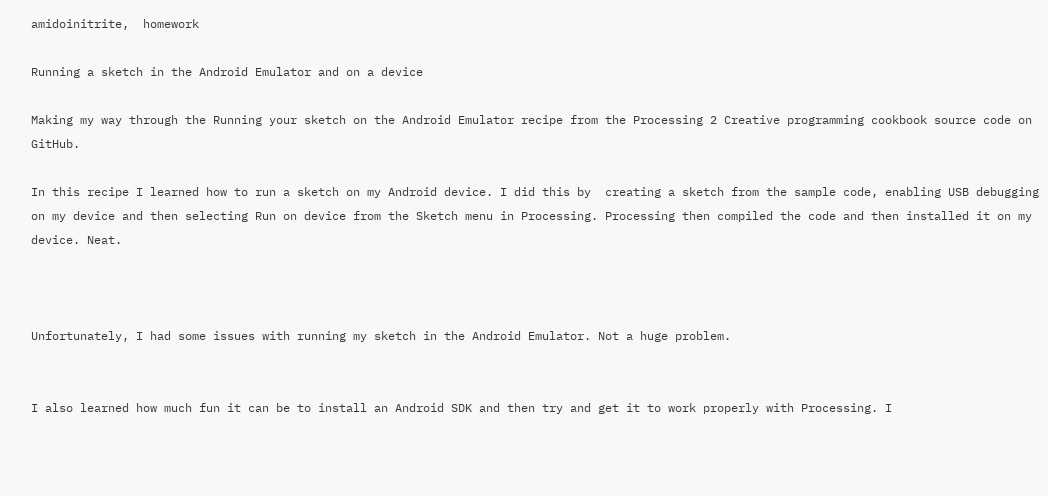amidoinitrite,  homework

Running a sketch in the Android Emulator and on a device

Making my way through the Running your sketch on the Android Emulator recipe from the Processing 2 Creative programming cookbook source code on GitHub.

In this recipe I learned how to run a sketch on my Android device. I did this by  creating a sketch from the sample code, enabling USB debugging on my device and then selecting Run on device from the Sketch menu in Processing. Processing then compiled the code and then installed it on my device. Neat.



Unfortunately, I had some issues with running my sketch in the Android Emulator. Not a huge problem.


I also learned how much fun it can be to install an Android SDK and then try and get it to work properly with Processing. I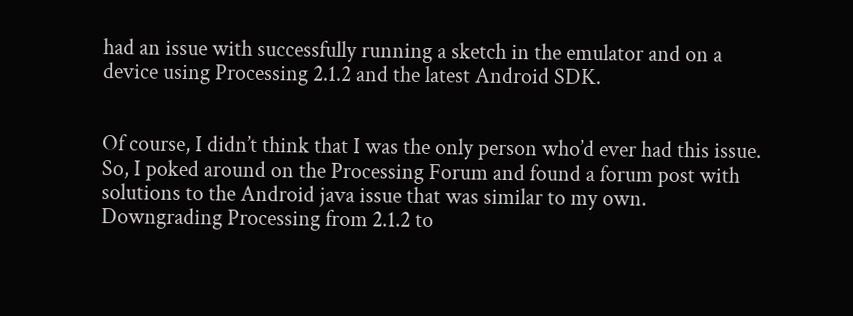had an issue with successfully running a sketch in the emulator and on a device using Processing 2.1.2 and the latest Android SDK.


Of course, I didn’t think that I was the only person who’d ever had this issue. So, I poked around on the Processing Forum and found a forum post with solutions to the Android java issue that was similar to my own. Downgrading Processing from 2.1.2 to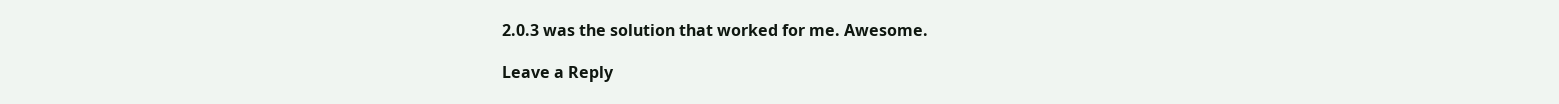2.0.3 was the solution that worked for me. Awesome.

Leave a Reply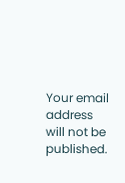Your email address will not be published.